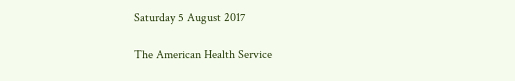Saturday 5 August 2017

The American Health Service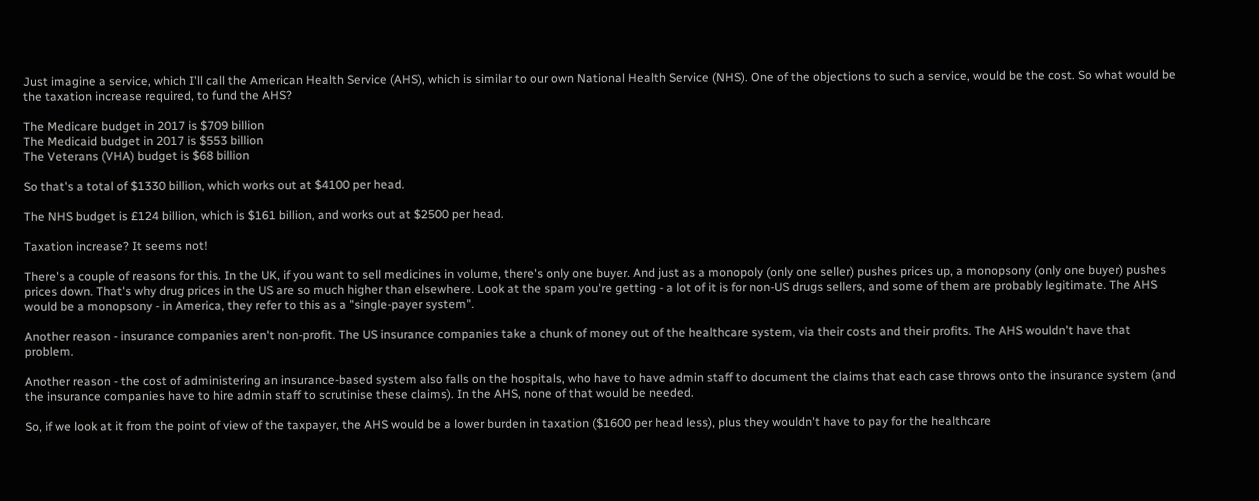Just imagine a service, which I'll call the American Health Service (AHS), which is similar to our own National Health Service (NHS). One of the objections to such a service, would be the cost. So what would be the taxation increase required, to fund the AHS?

The Medicare budget in 2017 is $709 billion
The Medicaid budget in 2017 is $553 billion
The Veterans (VHA) budget is $68 billion

So that's a total of $1330 billion, which works out at $4100 per head.

The NHS budget is £124 billion, which is $161 billion, and works out at $2500 per head.

Taxation increase? It seems not!

There's a couple of reasons for this. In the UK, if you want to sell medicines in volume, there's only one buyer. And just as a monopoly (only one seller) pushes prices up, a monopsony (only one buyer) pushes prices down. That's why drug prices in the US are so much higher than elsewhere. Look at the spam you're getting - a lot of it is for non-US drugs sellers, and some of them are probably legitimate. The AHS would be a monopsony - in America, they refer to this as a "single-payer system".

Another reason - insurance companies aren't non-profit. The US insurance companies take a chunk of money out of the healthcare system, via their costs and their profits. The AHS wouldn't have that problem.

Another reason - the cost of administering an insurance-based system also falls on the hospitals, who have to have admin staff to document the claims that each case throws onto the insurance system (and the insurance companies have to hire admin staff to scrutinise these claims). In the AHS, none of that would be needed.

So, if we look at it from the point of view of the taxpayer, the AHS would be a lower burden in taxation ($1600 per head less), plus they wouldn't have to pay for the healthcare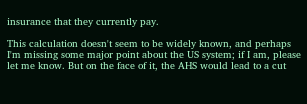insurance that they currently pay.

This calculation doesn't seem to be widely known, and perhaps I'm missing some major point about the US system; if I am, please let me know. But on the face of it, the AHS would lead to a cut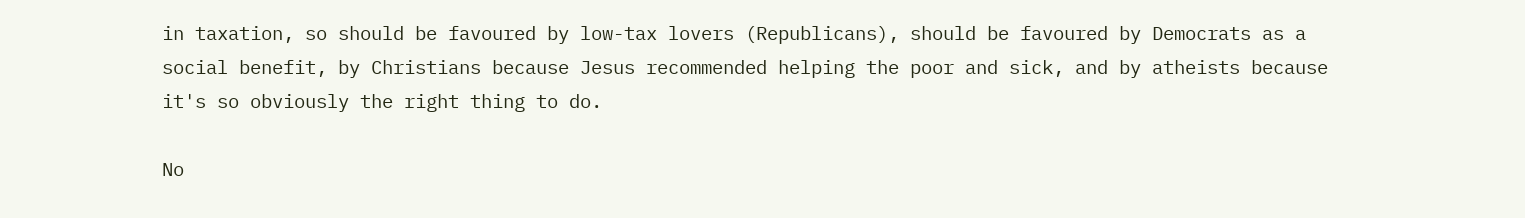in taxation, so should be favoured by low-tax lovers (Republicans), should be favoured by Democrats as a social benefit, by Christians because Jesus recommended helping the poor and sick, and by atheists because it's so obviously the right thing to do.

No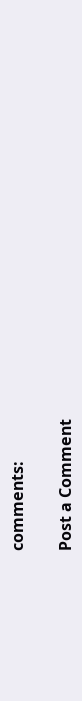comments:

Post a Comment